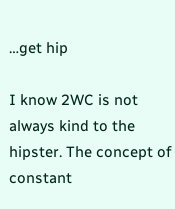…get hip

I know 2WC is not always kind to the hipster. The concept of constant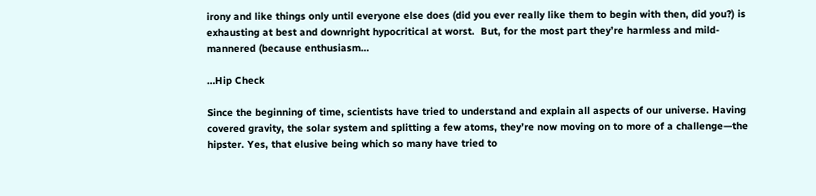irony and like things only until everyone else does (did you ever really like them to begin with then, did you?) is exhausting at best and downright hypocritical at worst.  But, for the most part they’re harmless and mild-mannered (because enthusiasm…

…Hip Check

Since the beginning of time, scientists have tried to understand and explain all aspects of our universe. Having covered gravity, the solar system and splitting a few atoms, they’re now moving on to more of a challenge—the hipster. Yes, that elusive being which so many have tried to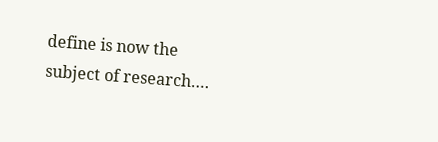define is now the subject of research….